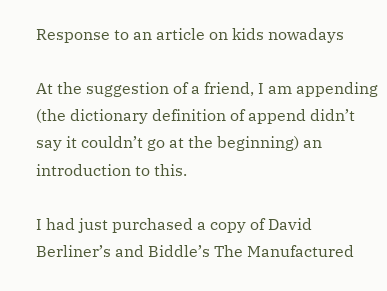Response to an article on kids nowadays

At the suggestion of a friend, I am appending (the dictionary definition of append didn’t say it couldn’t go at the beginning) an introduction to this.

I had just purchased a copy of David Berliner’s and Biddle’s The Manufactured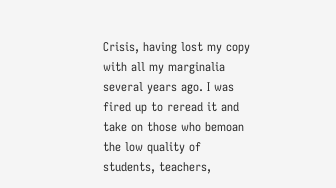Crisis, having lost my copy with all my marginalia several years ago. I was fired up to reread it and take on those who bemoan the low quality of students, teachers,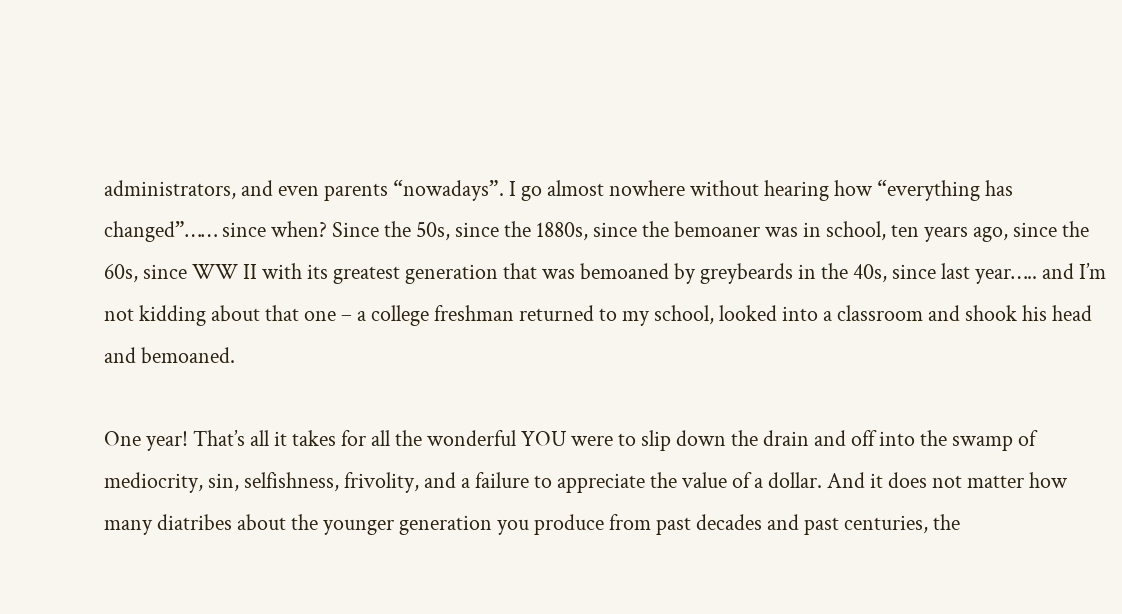administrators, and even parents “nowadays”. I go almost nowhere without hearing how “everything has changed”…… since when? Since the 50s, since the 1880s, since the bemoaner was in school, ten years ago, since the 60s, since WW II with its greatest generation that was bemoaned by greybeards in the 40s, since last year….. and I’m not kidding about that one – a college freshman returned to my school, looked into a classroom and shook his head and bemoaned.

One year! That’s all it takes for all the wonderful YOU were to slip down the drain and off into the swamp of mediocrity, sin, selfishness, frivolity, and a failure to appreciate the value of a dollar. And it does not matter how many diatribes about the younger generation you produce from past decades and past centuries, the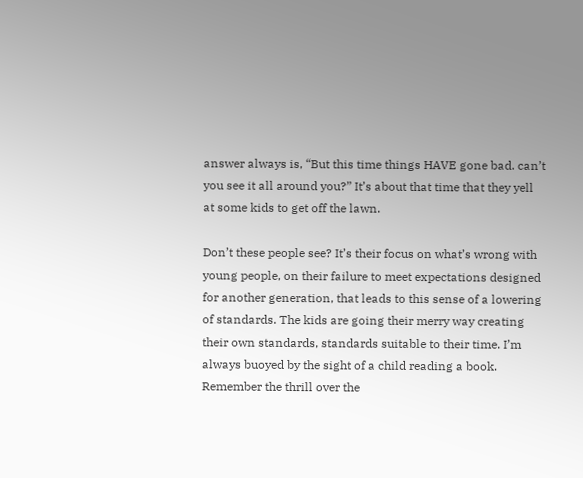answer always is, “But this time things HAVE gone bad. can’t you see it all around you?” It’s about that time that they yell at some kids to get off the lawn.

Don’t these people see? It’s their focus on what’s wrong with young people, on their failure to meet expectations designed for another generation, that leads to this sense of a lowering of standards. The kids are going their merry way creating their own standards, standards suitable to their time. I’m always buoyed by the sight of a child reading a book. Remember the thrill over the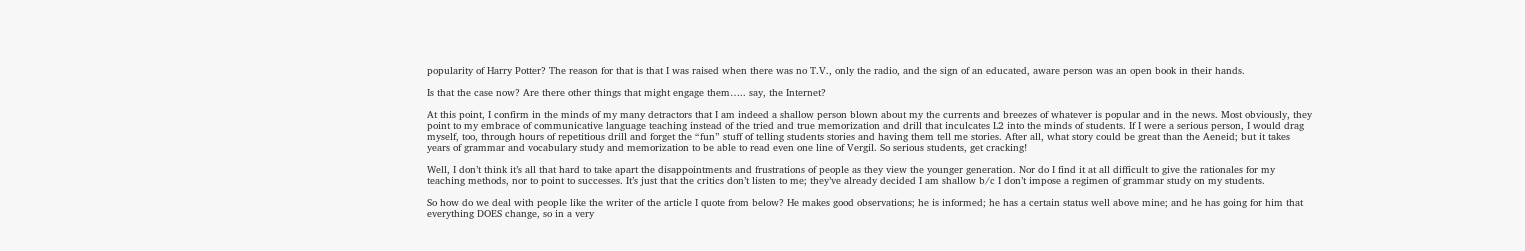popularity of Harry Potter? The reason for that is that I was raised when there was no T.V., only the radio, and the sign of an educated, aware person was an open book in their hands.

Is that the case now? Are there other things that might engage them….. say, the Internet?

At this point, I confirm in the minds of my many detractors that I am indeed a shallow person blown about my the currents and breezes of whatever is popular and in the news. Most obviously, they point to my embrace of communicative language teaching instead of the tried and true memorization and drill that inculcates L2 into the minds of students. If I were a serious person, I would drag myself, too, through hours of repetitious drill and forget the “fun” stuff of telling students stories and having them tell me stories. After all, what story could be great than the Aeneid; but it takes years of grammar and vocabulary study and memorization to be able to read even one line of Vergil. So serious students, get cracking!

Well, I don’t think it’s all that hard to take apart the disappointments and frustrations of people as they view the younger generation. Nor do I find it at all difficult to give the rationales for my teaching methods, nor to point to successes. It’s just that the critics don’t listen to me; they’ve already decided I am shallow b/c I don’t impose a regimen of grammar study on my students.

So how do we deal with people like the writer of the article I quote from below? He makes good observations; he is informed; he has a certain status well above mine; and he has going for him that everything DOES change, so in a very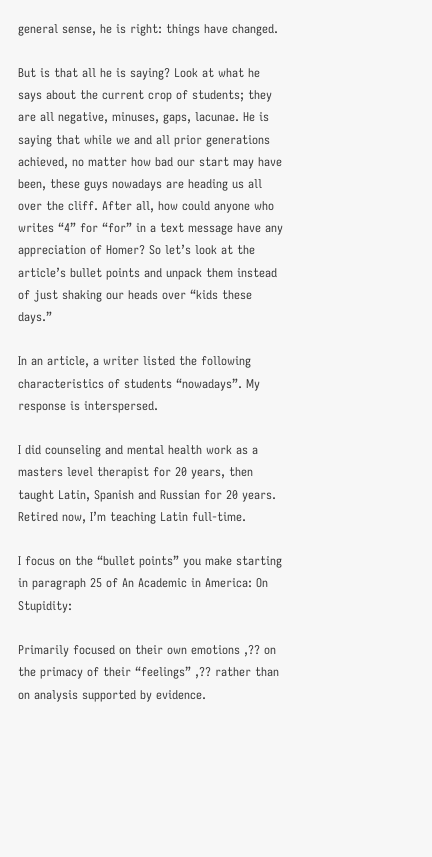general sense, he is right: things have changed.

But is that all he is saying? Look at what he says about the current crop of students; they are all negative, minuses, gaps, lacunae. He is saying that while we and all prior generations achieved, no matter how bad our start may have been, these guys nowadays are heading us all over the cliff. After all, how could anyone who writes “4” for “for” in a text message have any appreciation of Homer? So let’s look at the article’s bullet points and unpack them instead of just shaking our heads over “kids these days.”

In an article, a writer listed the following characteristics of students “nowadays”. My response is interspersed.

I did counseling and mental health work as a masters level therapist for 20 years, then taught Latin, Spanish and Russian for 20 years. Retired now, I’m teaching Latin full-time.

I focus on the “bullet points” you make starting in paragraph 25 of An Academic in America: On Stupidity:

Primarily focused on their own emotions ‚?? on the primacy of their “feelings” ‚?? rather than on analysis supported by evidence.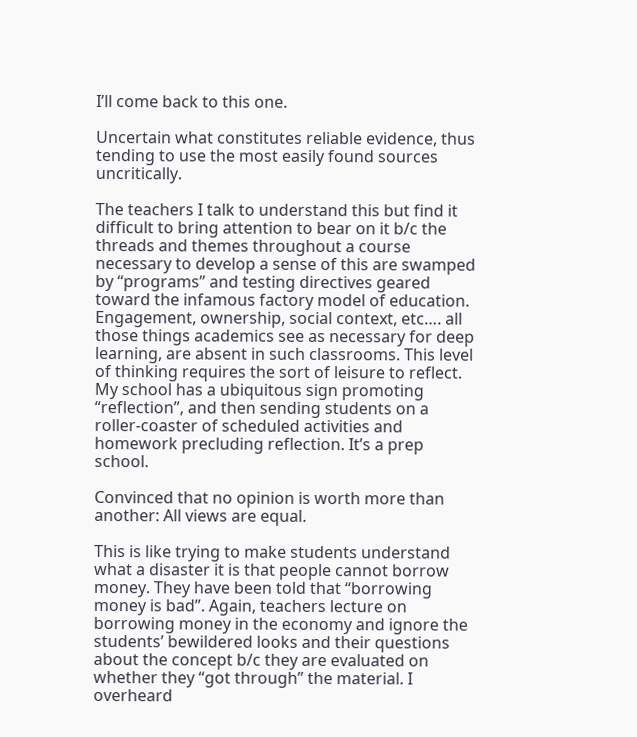I’ll come back to this one.

Uncertain what constitutes reliable evidence, thus tending to use the most easily found sources uncritically.

The teachers I talk to understand this but find it difficult to bring attention to bear on it b/c the threads and themes throughout a course necessary to develop a sense of this are swamped by “programs” and testing directives geared toward the infamous factory model of education. Engagement, ownership, social context, etc…. all those things academics see as necessary for deep learning, are absent in such classrooms. This level of thinking requires the sort of leisure to reflect. My school has a ubiquitous sign promoting “reflection”, and then sending students on a roller-coaster of scheduled activities and homework precluding reflection. It’s a prep school.

Convinced that no opinion is worth more than another: All views are equal.

This is like trying to make students understand what a disaster it is that people cannot borrow money. They have been told that “borrowing money is bad”. Again, teachers lecture on borrowing money in the economy and ignore the students’ bewildered looks and their questions about the concept b/c they are evaluated on whether they “got through” the material. I overheard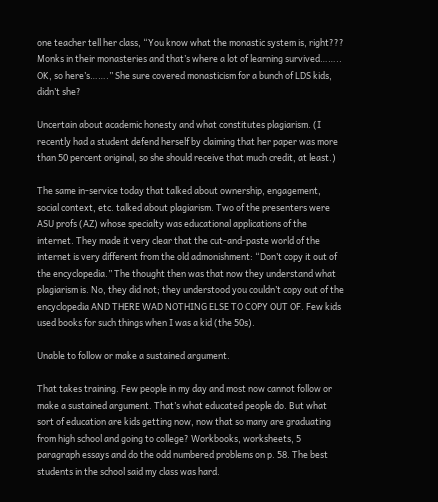one teacher tell her class, “You know what the monastic system is, right??? Monks in their monasteries and that’s where a lot of learning survived…….. OK, so here’s…….” She sure covered monasticism for a bunch of LDS kids, didn’t she?

Uncertain about academic honesty and what constitutes plagiarism. (I recently had a student defend herself by claiming that her paper was more than 50 percent original, so she should receive that much credit, at least.)

The same in-service today that talked about ownership, engagement, social context, etc. talked about plagiarism. Two of the presenters were ASU profs (AZ) whose specialty was educational applications of the internet. They made it very clear that the cut-and-paste world of the internet is very different from the old admonishment: “Don’t copy it out of the encyclopedia.” The thought then was that now they understand what plagiarism is. No, they did not; they understood you couldn’t copy out of the encyclopedia AND THERE WAD NOTHING ELSE TO COPY OUT OF. Few kids used books for such things when I was a kid (the 50s).

Unable to follow or make a sustained argument.

That takes training. Few people in my day and most now cannot follow or make a sustained argument. That’s what educated people do. But what sort of education are kids getting now, now that so many are graduating from high school and going to college? Workbooks, worksheets, 5 paragraph essays and do the odd numbered problems on p. 58. The best students in the school said my class was hard.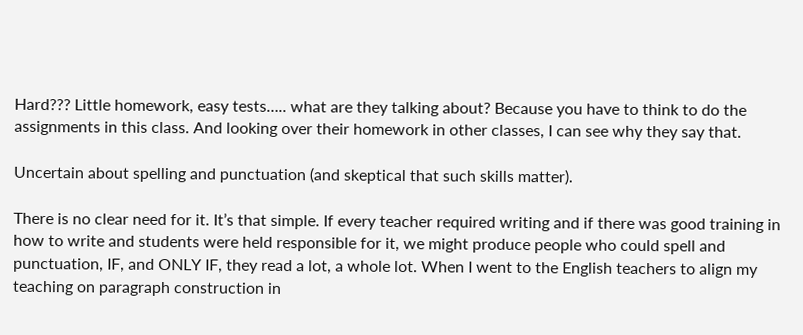Hard??? Little homework, easy tests….. what are they talking about? Because you have to think to do the assignments in this class. And looking over their homework in other classes, I can see why they say that.

Uncertain about spelling and punctuation (and skeptical that such skills matter).

There is no clear need for it. It’s that simple. If every teacher required writing and if there was good training in how to write and students were held responsible for it, we might produce people who could spell and punctuation, IF, and ONLY IF, they read a lot, a whole lot. When I went to the English teachers to align my teaching on paragraph construction in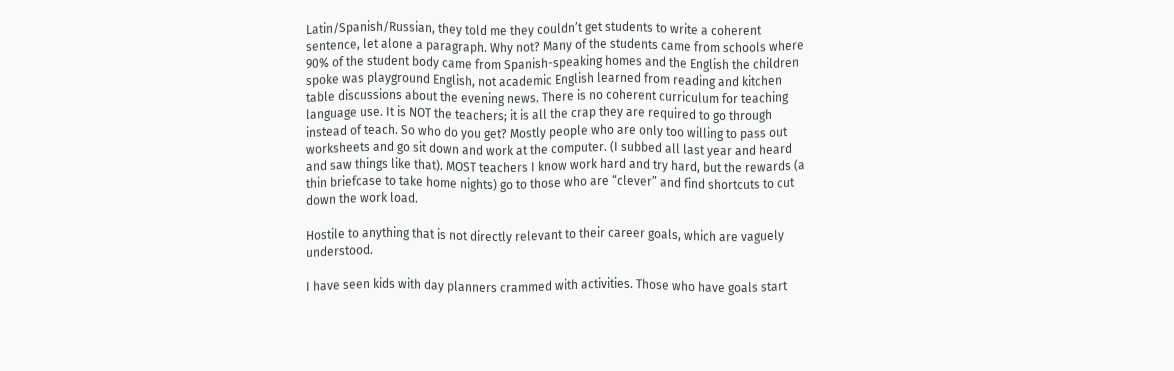Latin/Spanish/Russian, they told me they couldn’t get students to write a coherent sentence, let alone a paragraph. Why not? Many of the students came from schools where 90% of the student body came from Spanish-speaking homes and the English the children spoke was playground English, not academic English learned from reading and kitchen table discussions about the evening news. There is no coherent curriculum for teaching language use. It is NOT the teachers; it is all the crap they are required to go through instead of teach. So who do you get? Mostly people who are only too willing to pass out worksheets and go sit down and work at the computer. (I subbed all last year and heard and saw things like that). MOST teachers I know work hard and try hard, but the rewards (a thin briefcase to take home nights) go to those who are “clever” and find shortcuts to cut down the work load.

Hostile to anything that is not directly relevant to their career goals, which are vaguely understood.

I have seen kids with day planners crammed with activities. Those who have goals start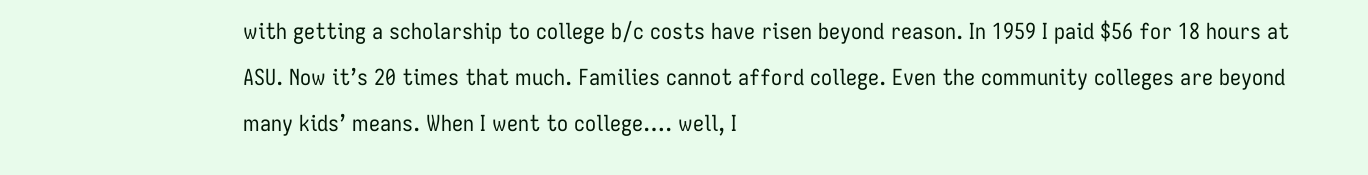with getting a scholarship to college b/c costs have risen beyond reason. In 1959 I paid $56 for 18 hours at ASU. Now it’s 20 times that much. Families cannot afford college. Even the community colleges are beyond many kids’ means. When I went to college…. well, I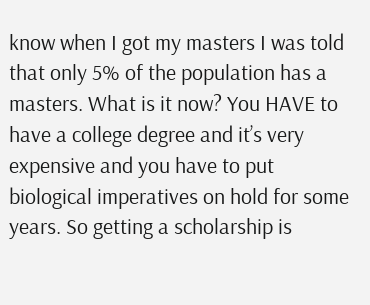know when I got my masters I was told that only 5% of the population has a masters. What is it now? You HAVE to have a college degree and it’s very expensive and you have to put biological imperatives on hold for some years. So getting a scholarship is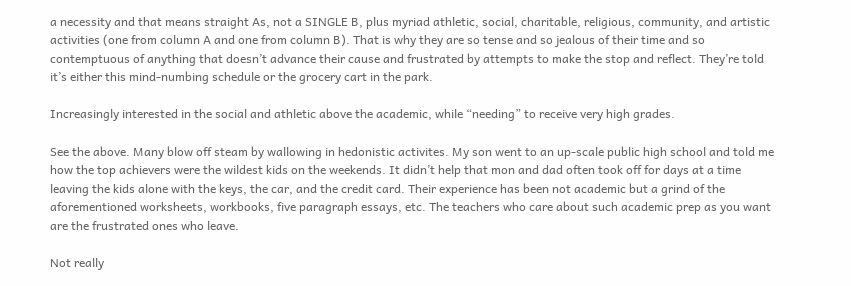a necessity and that means straight As, not a SINGLE B, plus myriad athletic, social, charitable, religious, community, and artistic activities (one from column A and one from column B). That is why they are so tense and so jealous of their time and so contemptuous of anything that doesn’t advance their cause and frustrated by attempts to make the stop and reflect. They’re told it’s either this mind-numbing schedule or the grocery cart in the park.

Increasingly interested in the social and athletic above the academic, while “needing” to receive very high grades.

See the above. Many blow off steam by wallowing in hedonistic activites. My son went to an up-scale public high school and told me how the top achievers were the wildest kids on the weekends. It didn’t help that mon and dad often took off for days at a time leaving the kids alone with the keys, the car, and the credit card. Their experience has been not academic but a grind of the aforementioned worksheets, workbooks, five paragraph essays, etc. The teachers who care about such academic prep as you want are the frustrated ones who leave.

Not really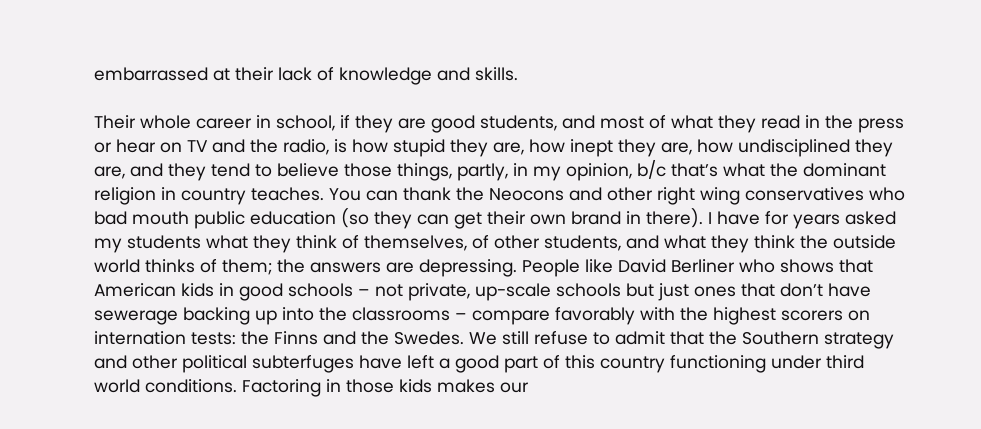embarrassed at their lack of knowledge and skills.

Their whole career in school, if they are good students, and most of what they read in the press or hear on TV and the radio, is how stupid they are, how inept they are, how undisciplined they are, and they tend to believe those things, partly, in my opinion, b/c that’s what the dominant religion in country teaches. You can thank the Neocons and other right wing conservatives who bad mouth public education (so they can get their own brand in there). I have for years asked my students what they think of themselves, of other students, and what they think the outside world thinks of them; the answers are depressing. People like David Berliner who shows that American kids in good schools – not private, up-scale schools but just ones that don’t have sewerage backing up into the classrooms – compare favorably with the highest scorers on internation tests: the Finns and the Swedes. We still refuse to admit that the Southern strategy and other political subterfuges have left a good part of this country functioning under third world conditions. Factoring in those kids makes our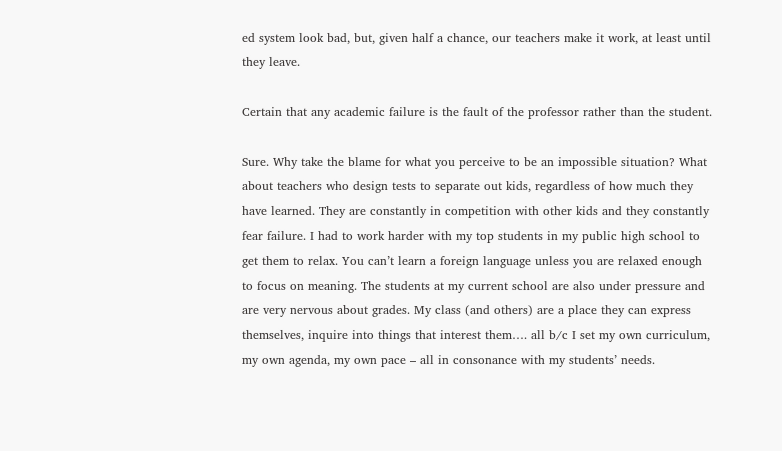ed system look bad, but, given half a chance, our teachers make it work, at least until they leave.

Certain that any academic failure is the fault of the professor rather than the student.

Sure. Why take the blame for what you perceive to be an impossible situation? What about teachers who design tests to separate out kids, regardless of how much they have learned. They are constantly in competition with other kids and they constantly fear failure. I had to work harder with my top students in my public high school to get them to relax. You can’t learn a foreign language unless you are relaxed enough to focus on meaning. The students at my current school are also under pressure and are very nervous about grades. My class (and others) are a place they can express themselves, inquire into things that interest them…. all b/c I set my own curriculum, my own agenda, my own pace – all in consonance with my students’ needs.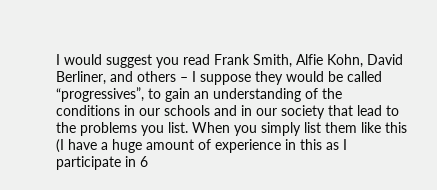I would suggest you read Frank Smith, Alfie Kohn, David Berliner, and others – I suppose they would be called “progressives”, to gain an understanding of the conditions in our schools and in our society that lead to the problems you list. When you simply list them like this (I have a huge amount of experience in this as I participate in 6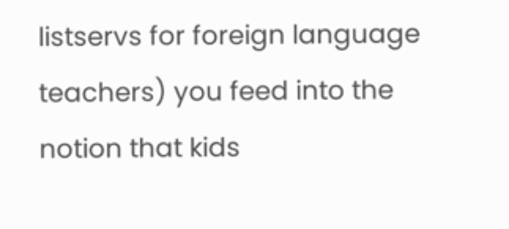listservs for foreign language teachers) you feed into the notion that kids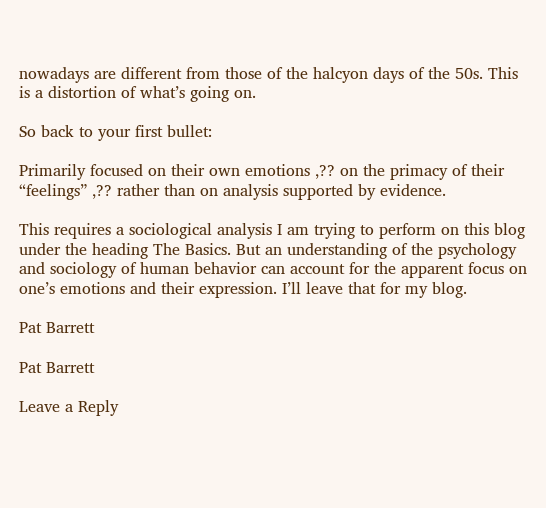nowadays are different from those of the halcyon days of the 50s. This is a distortion of what’s going on.

So back to your first bullet:

Primarily focused on their own emotions ‚?? on the primacy of their “feelings” ‚?? rather than on analysis supported by evidence.

This requires a sociological analysis I am trying to perform on this blog under the heading The Basics. But an understanding of the psychology and sociology of human behavior can account for the apparent focus on one’s emotions and their expression. I’ll leave that for my blog.

Pat Barrett

Pat Barrett

Leave a Reply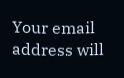Your email address will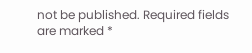not be published. Required fields are marked *